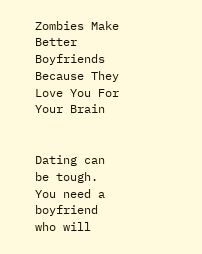Zombies Make Better Boyfriends Because They Love You For Your Brain


Dating can be tough. You need a boyfriend who will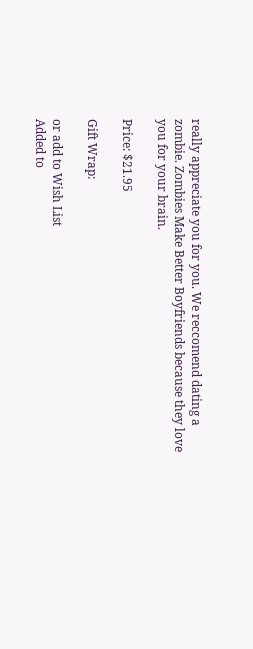really appreciate you for you. We reccomend dating a zombie. Zombies Make Better Boyfriends because they love you for your brain.

Price: $21.95

Gift Wrap:

or add to Wish List
Added to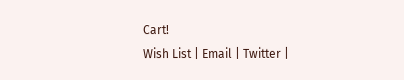Cart!
Wish List | Email | Twitter |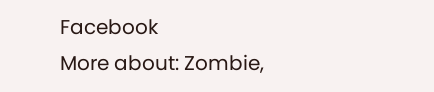Facebook
More about: Zombie,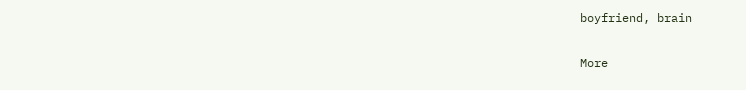boyfriend, brain

More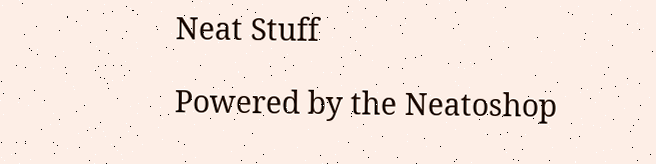Neat Stuff

Powered by the Neatoshop